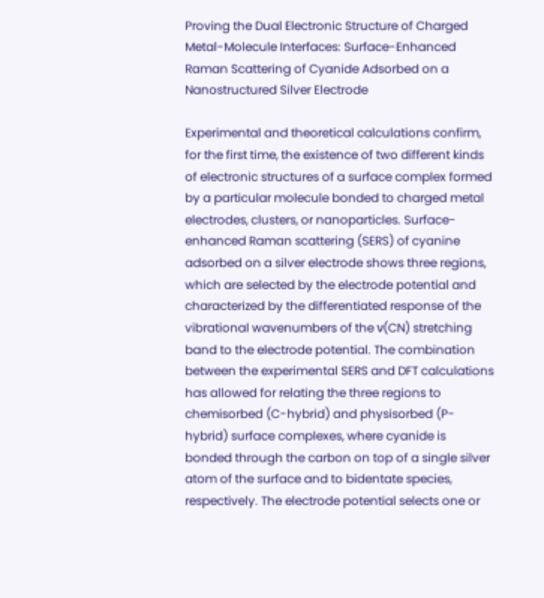Proving the Dual Electronic Structure of Charged Metal-Molecule Interfaces: Surface-Enhanced Raman Scattering of Cyanide Adsorbed on a Nanostructured Silver Electrode

Experimental and theoretical calculations confirm, for the first time, the existence of two different kinds of electronic structures of a surface complex formed by a particular molecule bonded to charged metal electrodes, clusters, or nanoparticles. Surface-enhanced Raman scattering (SERS) of cyanine adsorbed on a silver electrode shows three regions, which are selected by the electrode potential and characterized by the differentiated response of the vibrational wavenumbers of the ν(CN) stretching band to the electrode potential. The combination between the experimental SERS and DFT calculations has allowed for relating the three regions to chemisorbed (C-hybrid) and physisorbed (P-hybrid) surface complexes, where cyanide is bonded through the carbon on top of a single silver atom of the surface and to bidentate species, respectively. The electrode potential selects one or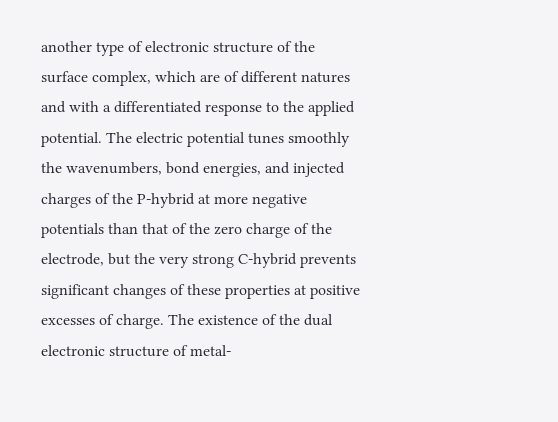another type of electronic structure of the surface complex, which are of different natures and with a differentiated response to the applied potential. The electric potential tunes smoothly the wavenumbers, bond energies, and injected charges of the P-hybrid at more negative potentials than that of the zero charge of the electrode, but the very strong C-hybrid prevents significant changes of these properties at positive excesses of charge. The existence of the dual electronic structure of metal-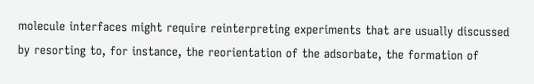molecule interfaces might require reinterpreting experiments that are usually discussed by resorting to, for instance, the reorientation of the adsorbate, the formation of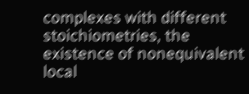complexes with different stoichiometries, the existence of nonequivalent local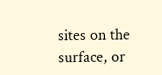sites on the surface, or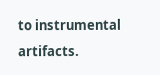to instrumental artifacts.